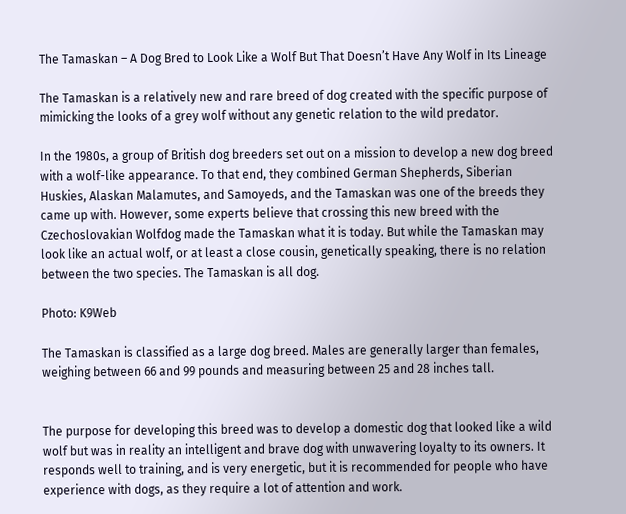The Tamaskan – A Dog Bred to Look Like a Wolf But That Doesn’t Have Any Wolf in Its Lineage

The Tamaskan is a relatively new and rare breed of dog created with the specific purpose of mimicking the looks of a grey wolf without any genetic relation to the wild predator.

In the 1980s, a group of British dog breeders set out on a mission to develop a new dog breed with a wolf-like appearance. To that end, they combined German Shepherds, Siberian Huskies, Alaskan Malamutes, and Samoyeds, and the Tamaskan was one of the breeds they came up with. However, some experts believe that crossing this new breed with the Czechoslovakian Wolfdog made the Tamaskan what it is today. But while the Tamaskan may look like an actual wolf, or at least a close cousin, genetically speaking, there is no relation between the two species. The Tamaskan is all dog.

Photo: K9Web

The Tamaskan is classified as a large dog breed. Males are generally larger than females, weighing between 66 and 99 pounds and measuring between 25 and 28 inches tall.


The purpose for developing this breed was to develop a domestic dog that looked like a wild wolf but was in reality an intelligent and brave dog with unwavering loyalty to its owners. It responds well to training, and is very energetic, but it is recommended for people who have experience with dogs, as they require a lot of attention and work.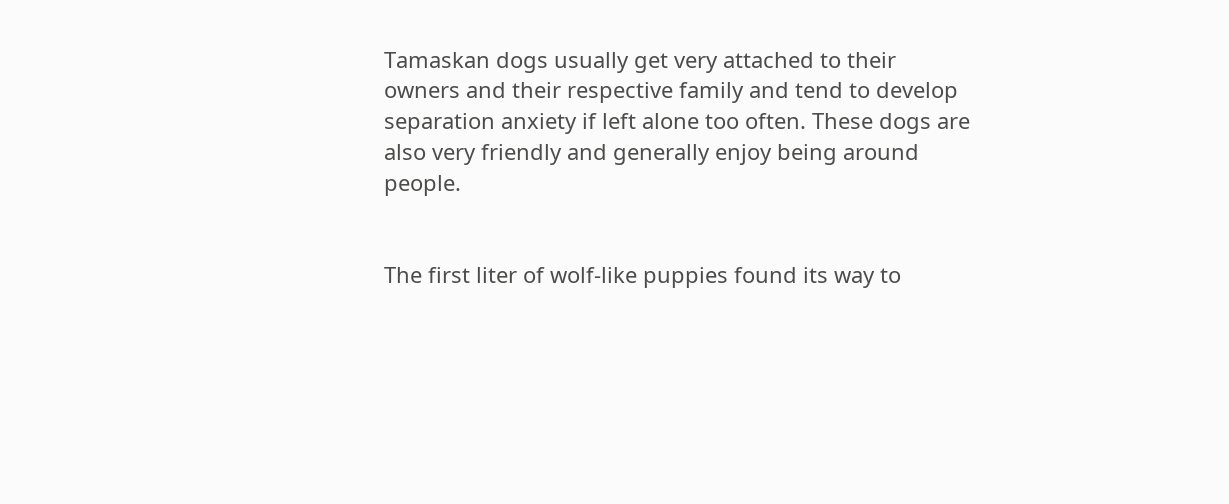Tamaskan dogs usually get very attached to their owners and their respective family and tend to develop separation anxiety if left alone too often. These dogs are also very friendly and generally enjoy being around people.


The first liter of wolf-like puppies found its way to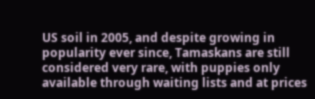US soil in 2005, and despite growing in popularity ever since, Tamaskans are still considered very rare, with puppies only available through waiting lists and at prices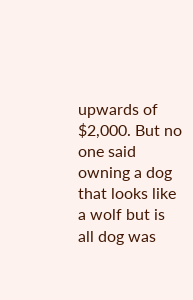upwards of $2,000. But no one said owning a dog that looks like a wolf but is all dog was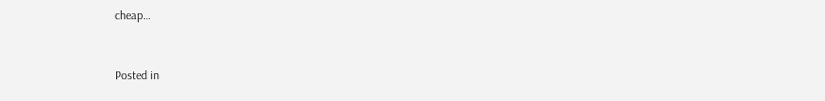cheap…


Posted in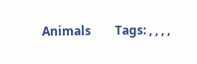Animals        Tags: , , , ,